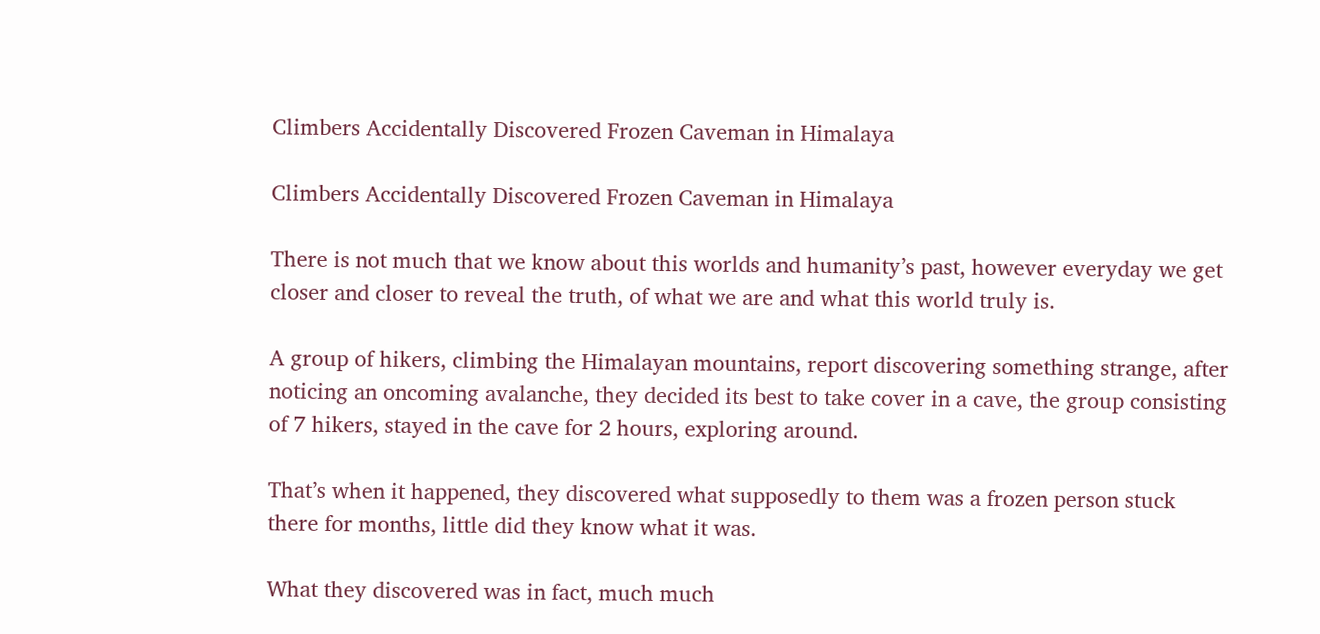Climbers Accidentally Discovered Frozen Caveman in Himalaya

Climbers Accidentally Discovered Frozen Caveman in Himalaya

There is not much that we know about this worlds and humanity’s past, however everyday we get closer and closer to reveal the truth, of what we are and what this world truly is.

A group of hikers, climbing the Himalayan mountains, report discovering something strange, after noticing an oncoming avalanche, they decided its best to take cover in a cave, the group consisting of 7 hikers, stayed in the cave for 2 hours, exploring around.

That’s when it happened, they discovered what supposedly to them was a frozen person stuck there for months, little did they know what it was.

What they discovered was in fact, much much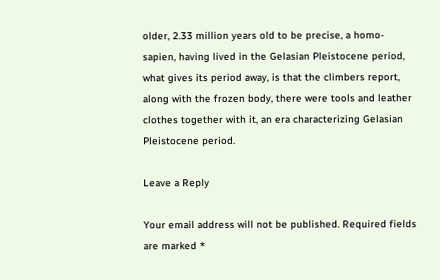older, 2.33 million years old to be precise, a homo-sapien, having lived in the Gelasian Pleistocene period, what gives its period away, is that the climbers report, along with the frozen body, there were tools and leather clothes together with it, an era characterizing Gelasian Pleistocene period.

Leave a Reply

Your email address will not be published. Required fields are marked *